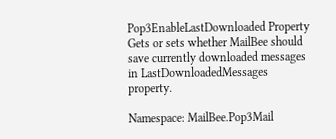Pop3EnableLastDownloaded Property
Gets or sets whether MailBee should save currently downloaded messages in LastDownloadedMessages property.

Namespace: MailBee.Pop3Mail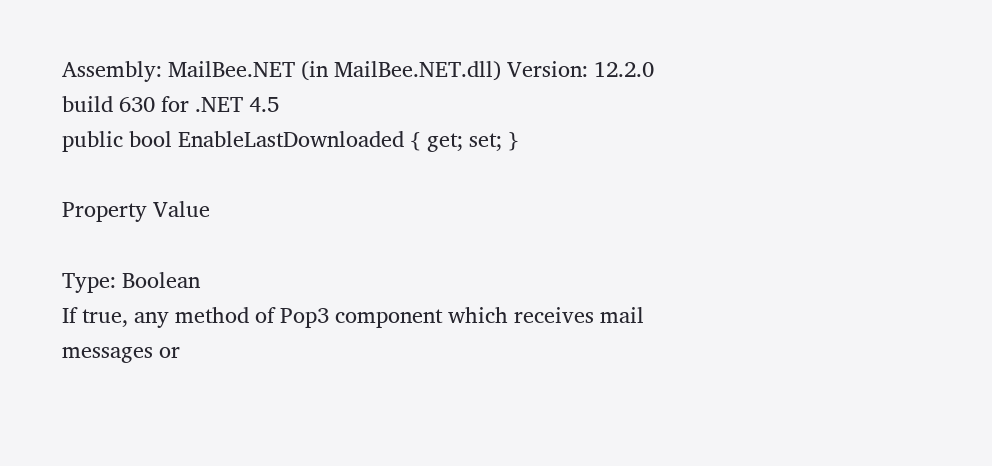Assembly: MailBee.NET (in MailBee.NET.dll) Version: 12.2.0 build 630 for .NET 4.5
public bool EnableLastDownloaded { get; set; }

Property Value

Type: Boolean
If true, any method of Pop3 component which receives mail messages or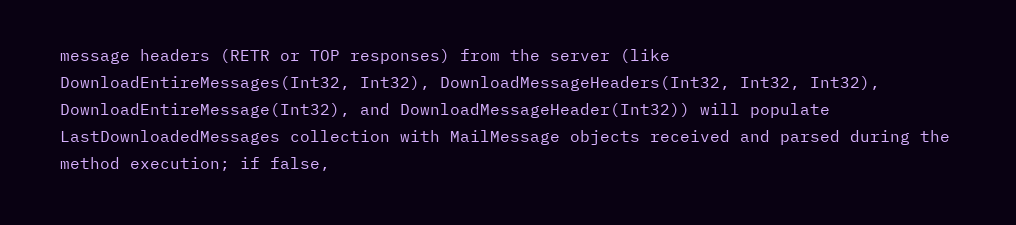message headers (RETR or TOP responses) from the server (like DownloadEntireMessages(Int32, Int32), DownloadMessageHeaders(Int32, Int32, Int32), DownloadEntireMessage(Int32), and DownloadMessageHeader(Int32)) will populate LastDownloadedMessages collection with MailMessage objects received and parsed during the method execution; if false,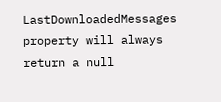LastDownloadedMessages property will always return a null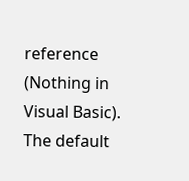reference (Nothing in Visual Basic). The default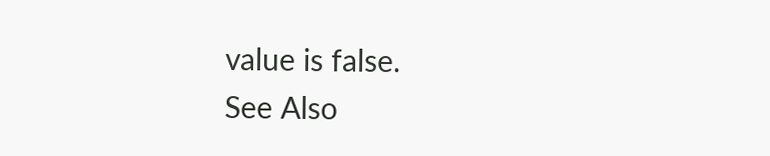value is false.
See Also